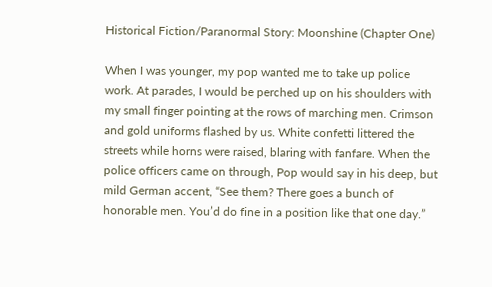Historical Fiction/Paranormal Story: Moonshine (Chapter One)

When I was younger, my pop wanted me to take up police work. At parades, I would be perched up on his shoulders with my small finger pointing at the rows of marching men. Crimson and gold uniforms flashed by us. White confetti littered the streets while horns were raised, blaring with fanfare. When the police officers came on through, Pop would say in his deep, but mild German accent, “See them? There goes a bunch of honorable men. You’d do fine in a position like that one day.”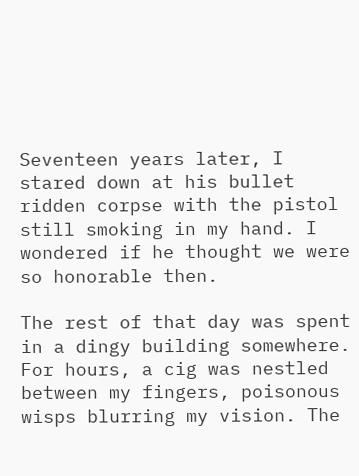Seventeen years later, I stared down at his bullet ridden corpse with the pistol still smoking in my hand. I wondered if he thought we were so honorable then.

The rest of that day was spent in a dingy building somewhere. For hours, a cig was nestled between my fingers, poisonous wisps blurring my vision. The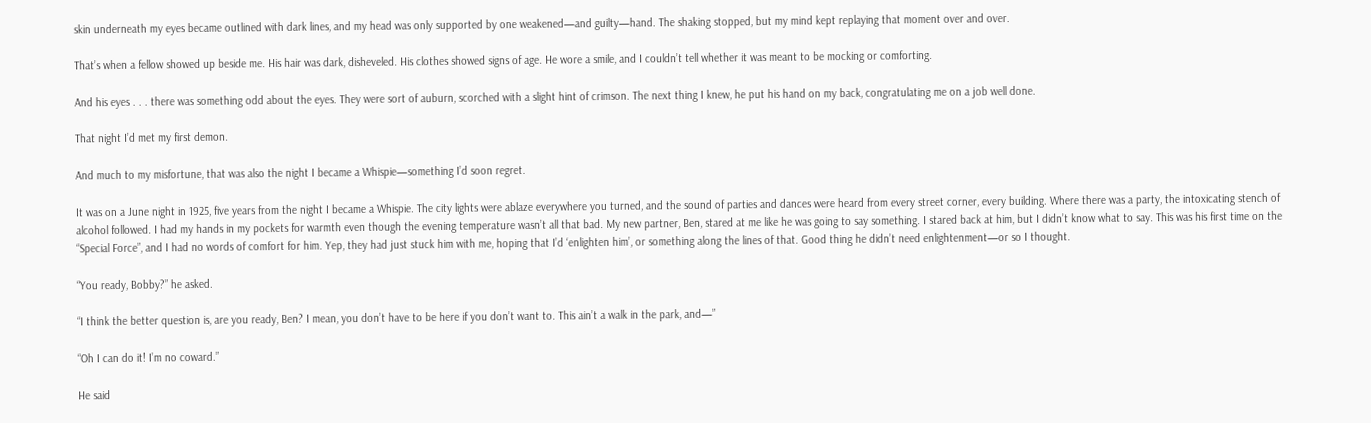skin underneath my eyes became outlined with dark lines, and my head was only supported by one weakened—and guilty—hand. The shaking stopped, but my mind kept replaying that moment over and over.

That’s when a fellow showed up beside me. His hair was dark, disheveled. His clothes showed signs of age. He wore a smile, and I couldn’t tell whether it was meant to be mocking or comforting.

And his eyes . . . there was something odd about the eyes. They were sort of auburn, scorched with a slight hint of crimson. The next thing I knew, he put his hand on my back, congratulating me on a job well done.

That night I’d met my first demon.

And much to my misfortune, that was also the night I became a Whispie—something I’d soon regret.

It was on a June night in 1925, five years from the night I became a Whispie. The city lights were ablaze everywhere you turned, and the sound of parties and dances were heard from every street corner, every building. Where there was a party, the intoxicating stench of alcohol followed. I had my hands in my pockets for warmth even though the evening temperature wasn’t all that bad. My new partner, Ben, stared at me like he was going to say something. I stared back at him, but I didn’t know what to say. This was his first time on the “Special Force”, and I had no words of comfort for him. Yep, they had just stuck him with me, hoping that I’d ‘enlighten him’, or something along the lines of that. Good thing he didn’t need enlightenment—or so I thought.

“You ready, Bobby?” he asked.

“I think the better question is, are you ready, Ben? I mean, you don’t have to be here if you don’t want to. This ain’t a walk in the park, and—”

“Oh I can do it! I’m no coward.”

He said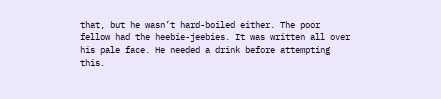that, but he wasn’t hard-boiled either. The poor fellow had the heebie-jeebies. It was written all over his pale face. He needed a drink before attempting this.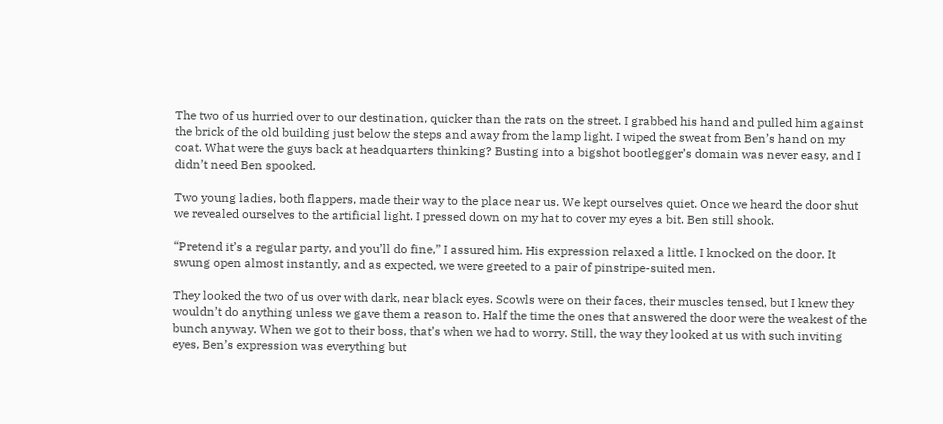The two of us hurried over to our destination, quicker than the rats on the street. I grabbed his hand and pulled him against the brick of the old building just below the steps and away from the lamp light. I wiped the sweat from Ben’s hand on my coat. What were the guys back at headquarters thinking? Busting into a bigshot bootlegger’s domain was never easy, and I didn’t need Ben spooked.

Two young ladies, both flappers, made their way to the place near us. We kept ourselves quiet. Once we heard the door shut we revealed ourselves to the artificial light. I pressed down on my hat to cover my eyes a bit. Ben still shook.

“Pretend it’s a regular party, and you’ll do fine,” I assured him. His expression relaxed a little. I knocked on the door. It swung open almost instantly, and as expected, we were greeted to a pair of pinstripe-suited men.

They looked the two of us over with dark, near black eyes. Scowls were on their faces, their muscles tensed, but I knew they wouldn’t do anything unless we gave them a reason to. Half the time the ones that answered the door were the weakest of the bunch anyway. When we got to their boss, that’s when we had to worry. Still, the way they looked at us with such inviting eyes, Ben’s expression was everything but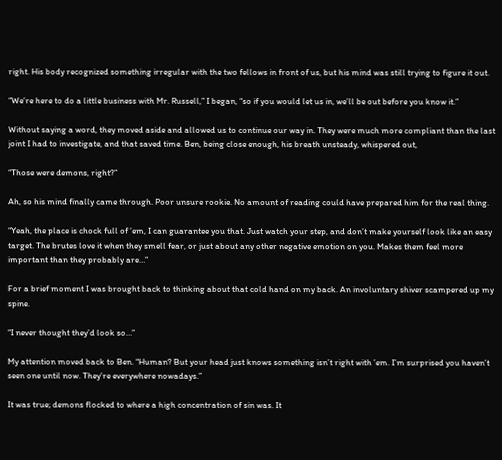right. His body recognized something irregular with the two fellows in front of us, but his mind was still trying to figure it out.

“We’re here to do a little business with Mr. Russell,” I began, “so if you would let us in, we’ll be out before you know it.”

Without saying a word, they moved aside and allowed us to continue our way in. They were much more compliant than the last joint I had to investigate, and that saved time. Ben, being close enough, his breath unsteady, whispered out,

“Those were demons, right?”

Ah, so his mind finally came through. Poor unsure rookie. No amount of reading could have prepared him for the real thing.

“Yeah, the place is chock full of ’em, I can guarantee you that. Just watch your step, and don’t make yourself look like an easy target. The brutes love it when they smell fear, or just about any other negative emotion on you. Makes them feel more important than they probably are…”

For a brief moment I was brought back to thinking about that cold hand on my back. An involuntary shiver scampered up my spine.

“I never thought they’d look so…”

My attention moved back to Ben. “Human? But your head just knows something isn’t right with ’em. I’m surprised you haven’t seen one until now. They’re everywhere nowadays.”

It was true; demons flocked to where a high concentration of sin was. It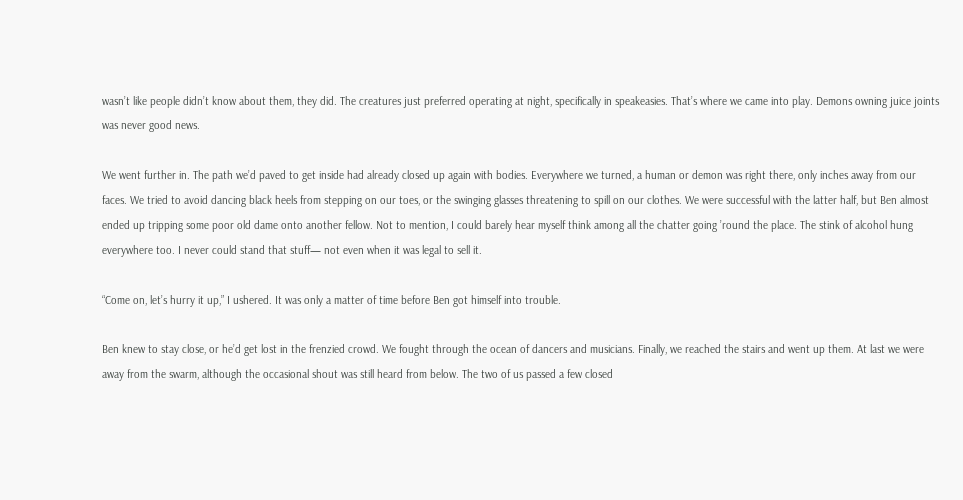wasn’t like people didn’t know about them, they did. The creatures just preferred operating at night, specifically in speakeasies. That’s where we came into play. Demons owning juice joints was never good news.

We went further in. The path we’d paved to get inside had already closed up again with bodies. Everywhere we turned, a human or demon was right there, only inches away from our faces. We tried to avoid dancing black heels from stepping on our toes, or the swinging glasses threatening to spill on our clothes. We were successful with the latter half, but Ben almost ended up tripping some poor old dame onto another fellow. Not to mention, I could barely hear myself think among all the chatter going ’round the place. The stink of alcohol hung everywhere too. I never could stand that stuff— not even when it was legal to sell it.

“Come on, let’s hurry it up,” I ushered. It was only a matter of time before Ben got himself into trouble.

Ben knew to stay close, or he’d get lost in the frenzied crowd. We fought through the ocean of dancers and musicians. Finally, we reached the stairs and went up them. At last we were away from the swarm, although the occasional shout was still heard from below. The two of us passed a few closed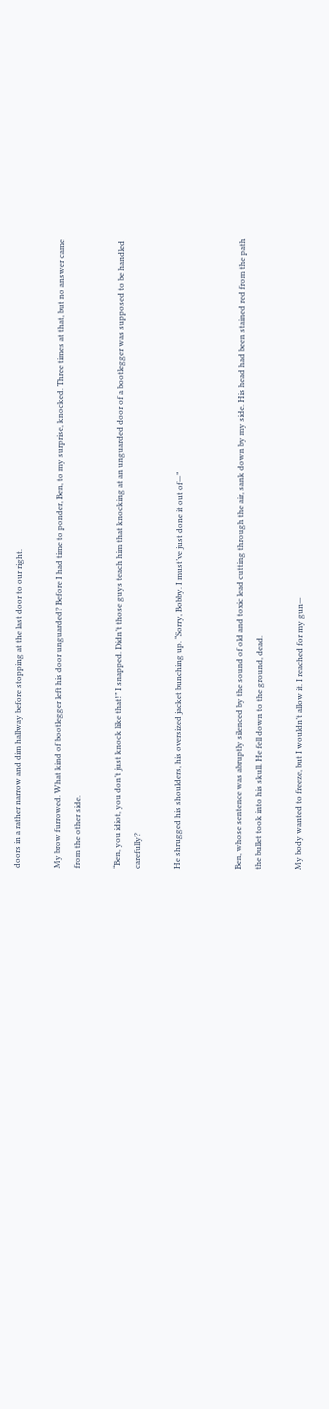doors in a rather narrow and dim hallway before stopping at the last door to our right.

My brow furrowed. What kind of bootlegger left his door unguarded? Before I had time to ponder, Ben, to my surprise, knocked. Three times at that, but no answer came from the other side.

“Ben, you idiot, you don’t just knock like that!” I snapped. Didn’t those guys teach him that knocking at an unguarded door of a bootlegger was supposed to be handled carefully?

He shrugged his shoulders, his oversized jacket bunching up. “Sorry, Bobby. I must’ve just done it out of—”


Ben, whose sentence was abruptly silenced by the sound of old and toxic lead cutting through the air, sank down by my side. His head had been stained red from the path the bullet took into his skull. He fell down to the ground, dead.

My body wanted to freeze, but I wouldn’t allow it. I reached for my gun—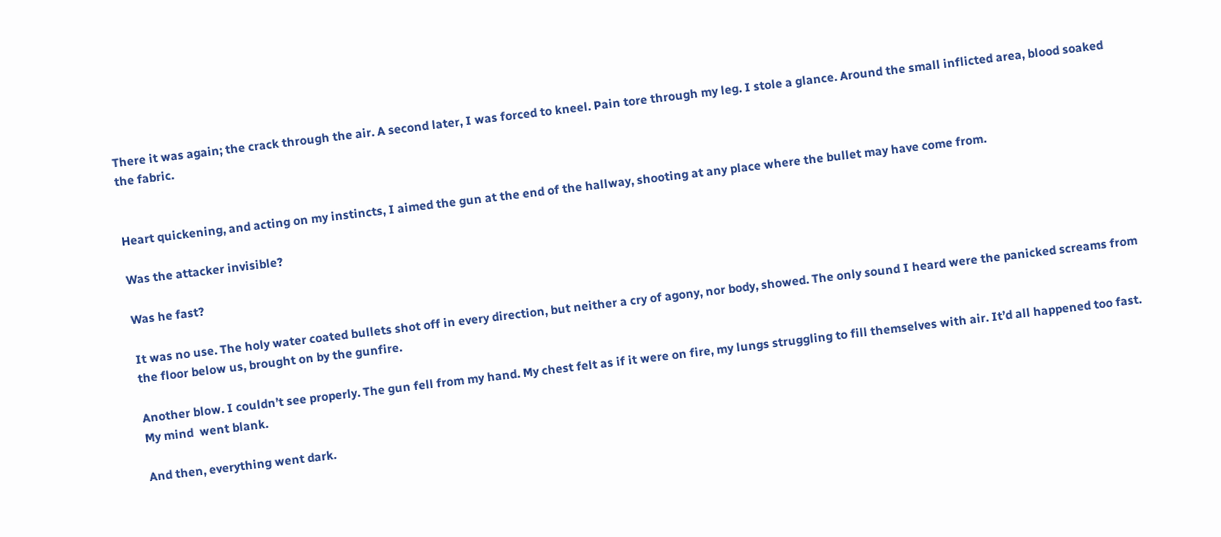There it was again; the crack through the air. A second later, I was forced to kneel. Pain tore through my leg. I stole a glance. Around the small inflicted area, blood soaked the fabric.


Heart quickening, and acting on my instincts, I aimed the gun at the end of the hallway, shooting at any place where the bullet may have come from.

Was the attacker invisible?

Was he fast?

It was no use. The holy water coated bullets shot off in every direction, but neither a cry of agony, nor body, showed. The only sound I heard were the panicked screams from the floor below us, brought on by the gunfire.

Another blow. I couldn’t see properly. The gun fell from my hand. My chest felt as if it were on fire, my lungs struggling to fill themselves with air. It’d all happened too fast. My mind  went blank.

And then, everything went dark.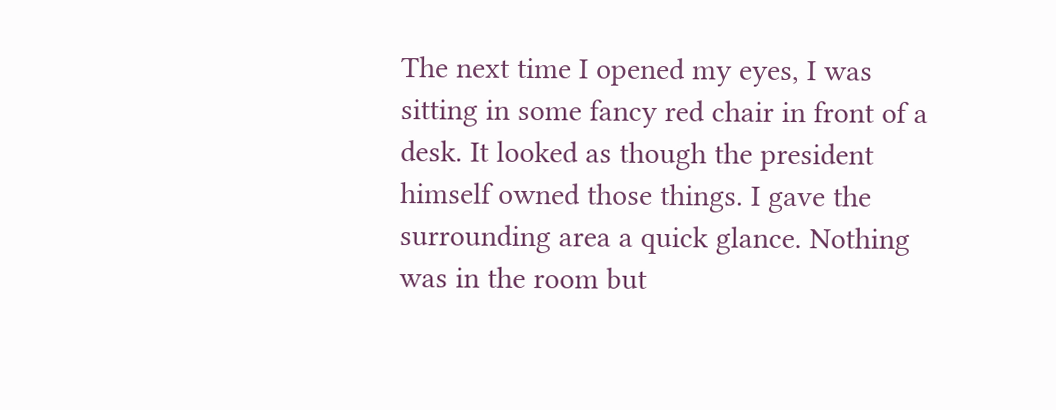The next time I opened my eyes, I was sitting in some fancy red chair in front of a desk. It looked as though the president himself owned those things. I gave the surrounding area a quick glance. Nothing was in the room but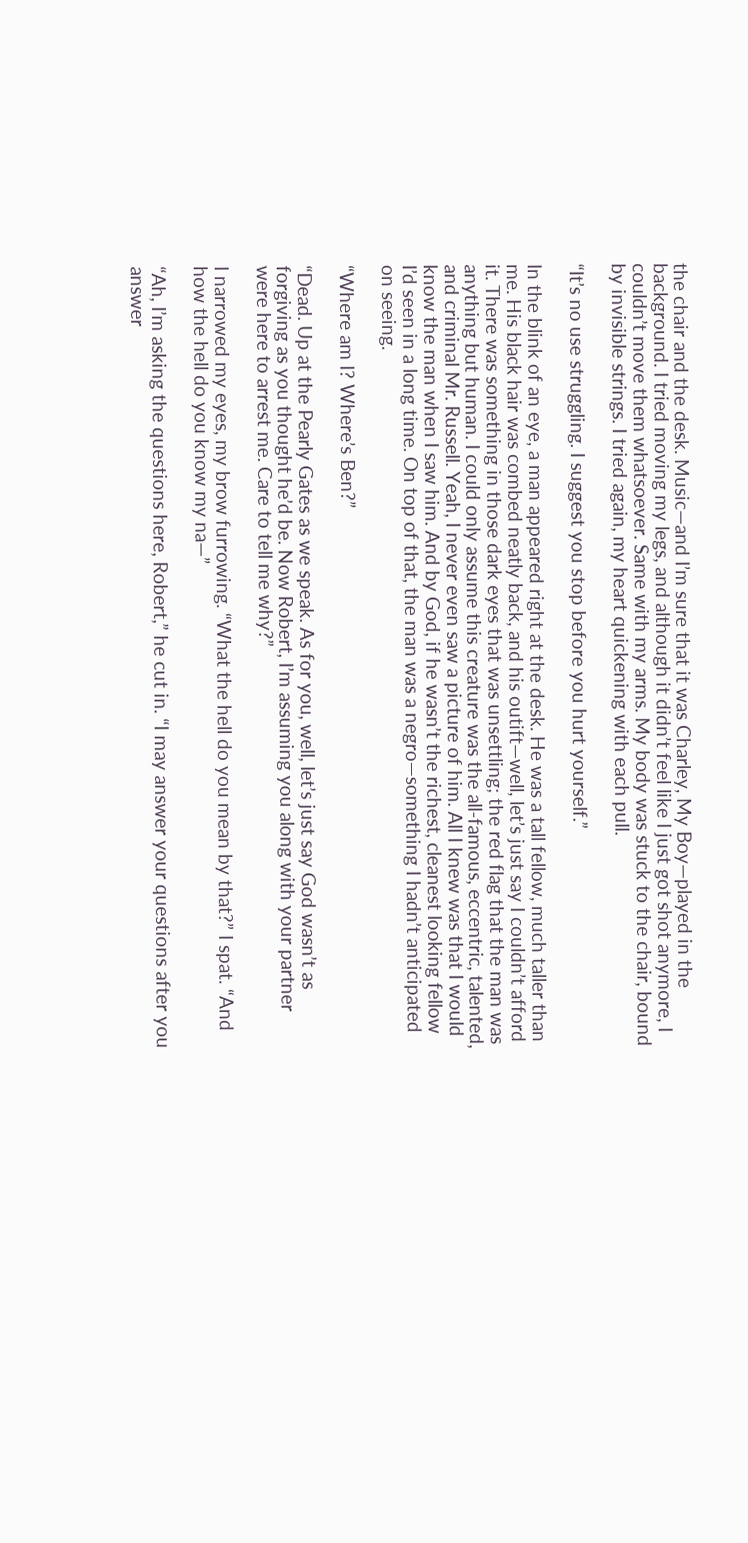the chair and the desk. Music—and I’m sure that it was Charley, My Boy—played in the background. I tried moving my legs, and although it didn’t feel like I just got shot anymore, I couldn’t move them whatsoever. Same with my arms. My body was stuck to the chair, bound by invisible strings. I tried again, my heart quickening with each pull.

“It’s no use struggling. I suggest you stop before you hurt yourself.”

In the blink of an eye, a man appeared right at the desk. He was a tall fellow, much taller than me. His black hair was combed neatly back, and his outift—well, let’s just say I couldn’t afford it. There was something in those dark eyes that was unsettling; the red flag that the man was anything but human. I could only assume this creature was the all-famous, eccentric, talented, and criminal Mr. Russell. Yeah, I never even saw a picture of him. All I knew was that I would know the man when I saw him. And by God, if he wasn’t the richest, cleanest looking fellow I’d seen in a long time. On top of that, the man was a negro—something I hadn’t anticipated on seeing.

“Where am I? Where’s Ben?”

“Dead. Up at the Pearly Gates as we speak. As for you, well, let’s just say God wasn’t as forgiving as you thought he’d be. Now Robert, I’m assuming you along with your partner were here to arrest me. Care to tell me why?”

I narrowed my eyes, my brow furrowing. “What the hell do you mean by that?” I spat. “And how the hell do you know my na—”

“Ah, I’m asking the questions here, Robert,” he cut in. “I may answer your questions after you answer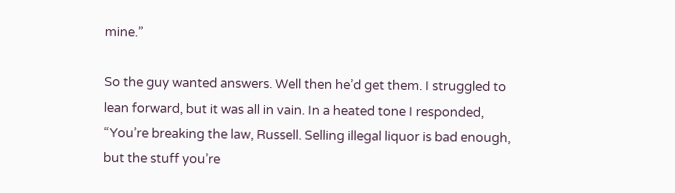mine.”

So the guy wanted answers. Well then he’d get them. I struggled to lean forward, but it was all in vain. In a heated tone I responded, “You’re breaking the law, Russell. Selling illegal liquor is bad enough, but the stuff you’re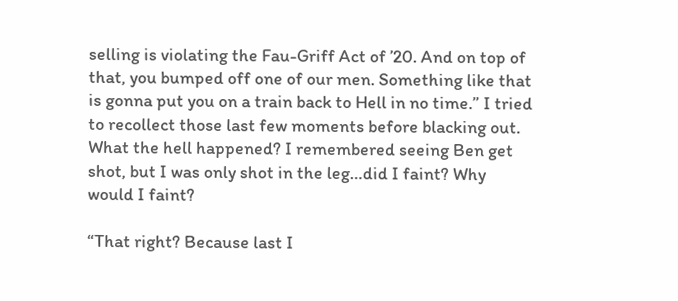selling is violating the Fau-Griff Act of ’20. And on top of that, you bumped off one of our men. Something like that is gonna put you on a train back to Hell in no time.” I tried to recollect those last few moments before blacking out. What the hell happened? I remembered seeing Ben get shot, but I was only shot in the leg…did I faint? Why would I faint?

“That right? Because last I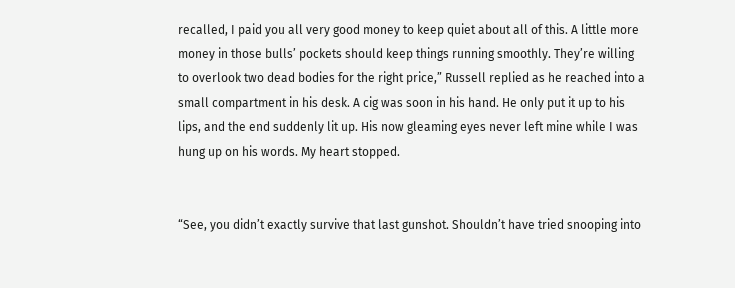recalled, I paid you all very good money to keep quiet about all of this. A little more money in those bulls’ pockets should keep things running smoothly. They’re willing to overlook two dead bodies for the right price,” Russell replied as he reached into a small compartment in his desk. A cig was soon in his hand. He only put it up to his lips, and the end suddenly lit up. His now gleaming eyes never left mine while I was hung up on his words. My heart stopped.


“See, you didn’t exactly survive that last gunshot. Shouldn’t have tried snooping into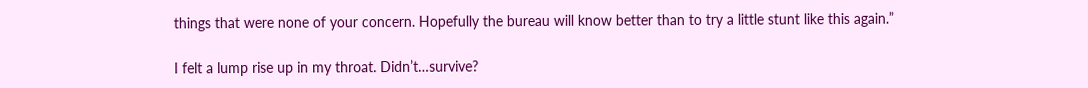things that were none of your concern. Hopefully the bureau will know better than to try a little stunt like this again.”

I felt a lump rise up in my throat. Didn’t…survive?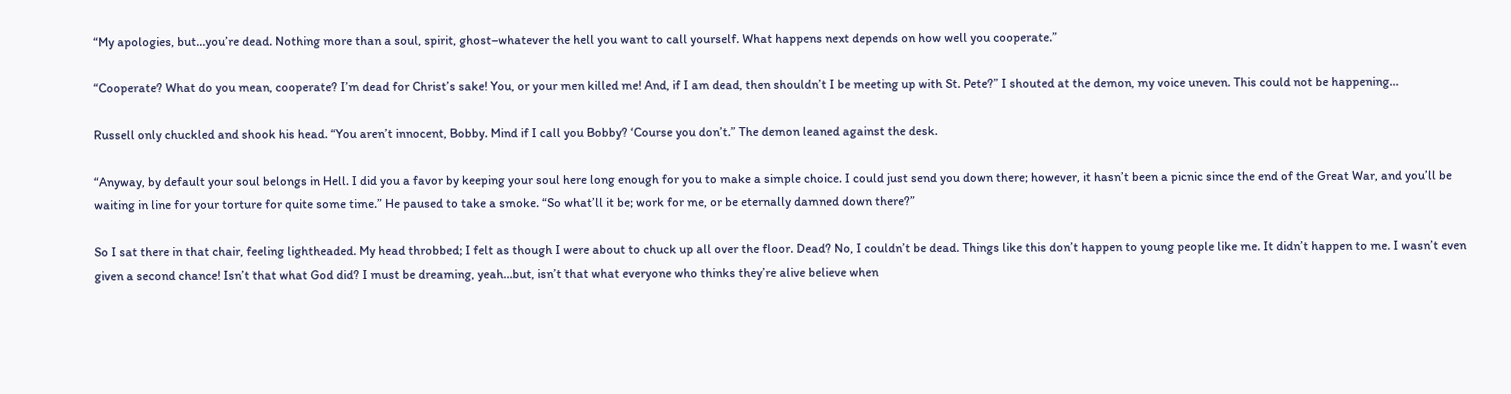“My apologies, but…you’re dead. Nothing more than a soul, spirit, ghost–whatever the hell you want to call yourself. What happens next depends on how well you cooperate.”

“Cooperate? What do you mean, cooperate? I’m dead for Christ’s sake! You, or your men killed me! And, if I am dead, then shouldn’t I be meeting up with St. Pete?” I shouted at the demon, my voice uneven. This could not be happening…

Russell only chuckled and shook his head. “You aren’t innocent, Bobby. Mind if I call you Bobby? ‘Course you don’t.” The demon leaned against the desk.

“Anyway, by default your soul belongs in Hell. I did you a favor by keeping your soul here long enough for you to make a simple choice. I could just send you down there; however, it hasn’t been a picnic since the end of the Great War, and you’ll be waiting in line for your torture for quite some time.” He paused to take a smoke. “So what’ll it be; work for me, or be eternally damned down there?”

So I sat there in that chair, feeling lightheaded. My head throbbed; I felt as though I were about to chuck up all over the floor. Dead? No, I couldn’t be dead. Things like this don’t happen to young people like me. It didn’t happen to me. I wasn’t even given a second chance! Isn’t that what God did? I must be dreaming, yeah…but, isn’t that what everyone who thinks they’re alive believe when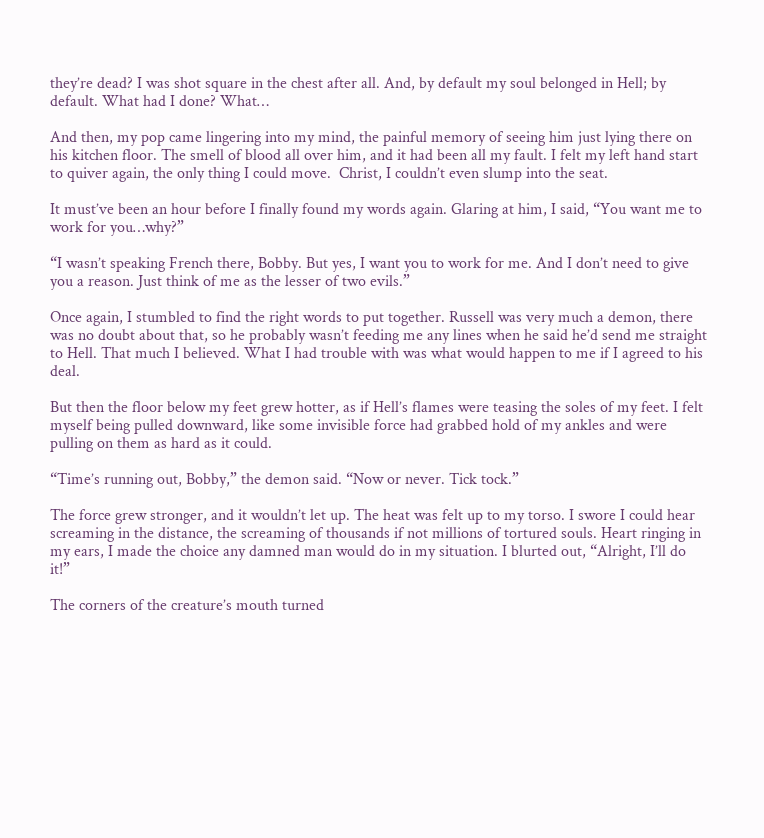they’re dead? I was shot square in the chest after all. And, by default my soul belonged in Hell; by default. What had I done? What…

And then, my pop came lingering into my mind, the painful memory of seeing him just lying there on his kitchen floor. The smell of blood all over him, and it had been all my fault. I felt my left hand start to quiver again, the only thing I could move.  Christ, I couldn’t even slump into the seat.

It must’ve been an hour before I finally found my words again. Glaring at him, I said, “You want me to work for you…why?”

“I wasn’t speaking French there, Bobby. But yes, I want you to work for me. And I don’t need to give you a reason. Just think of me as the lesser of two evils.”

Once again, I stumbled to find the right words to put together. Russell was very much a demon, there was no doubt about that, so he probably wasn’t feeding me any lines when he said he’d send me straight to Hell. That much I believed. What I had trouble with was what would happen to me if I agreed to his deal.

But then the floor below my feet grew hotter, as if Hell’s flames were teasing the soles of my feet. I felt myself being pulled downward, like some invisible force had grabbed hold of my ankles and were pulling on them as hard as it could.

“Time’s running out, Bobby,” the demon said. “Now or never. Tick tock.”

The force grew stronger, and it wouldn’t let up. The heat was felt up to my torso. I swore I could hear screaming in the distance, the screaming of thousands if not millions of tortured souls. Heart ringing in my ears, I made the choice any damned man would do in my situation. I blurted out, “Alright, I’ll do it!”

The corners of the creature’s mouth turned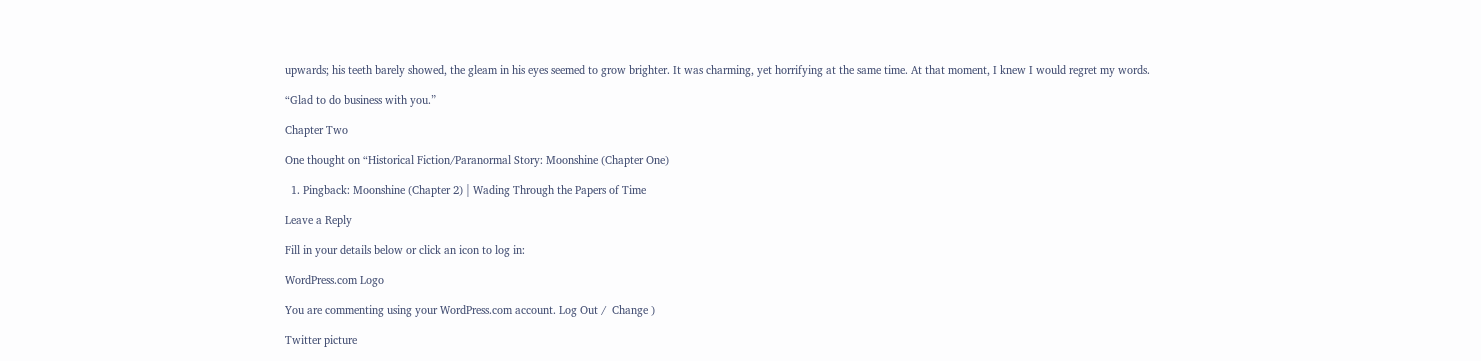upwards; his teeth barely showed, the gleam in his eyes seemed to grow brighter. It was charming, yet horrifying at the same time. At that moment, I knew I would regret my words.

“Glad to do business with you.”

Chapter Two

One thought on “Historical Fiction/Paranormal Story: Moonshine (Chapter One)

  1. Pingback: Moonshine (Chapter 2) | Wading Through the Papers of Time

Leave a Reply

Fill in your details below or click an icon to log in:

WordPress.com Logo

You are commenting using your WordPress.com account. Log Out /  Change )

Twitter picture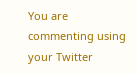You are commenting using your Twitter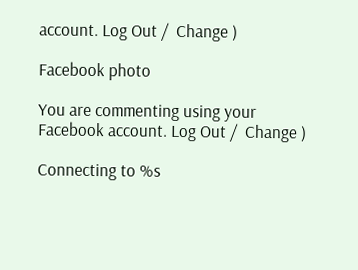account. Log Out /  Change )

Facebook photo

You are commenting using your Facebook account. Log Out /  Change )

Connecting to %s